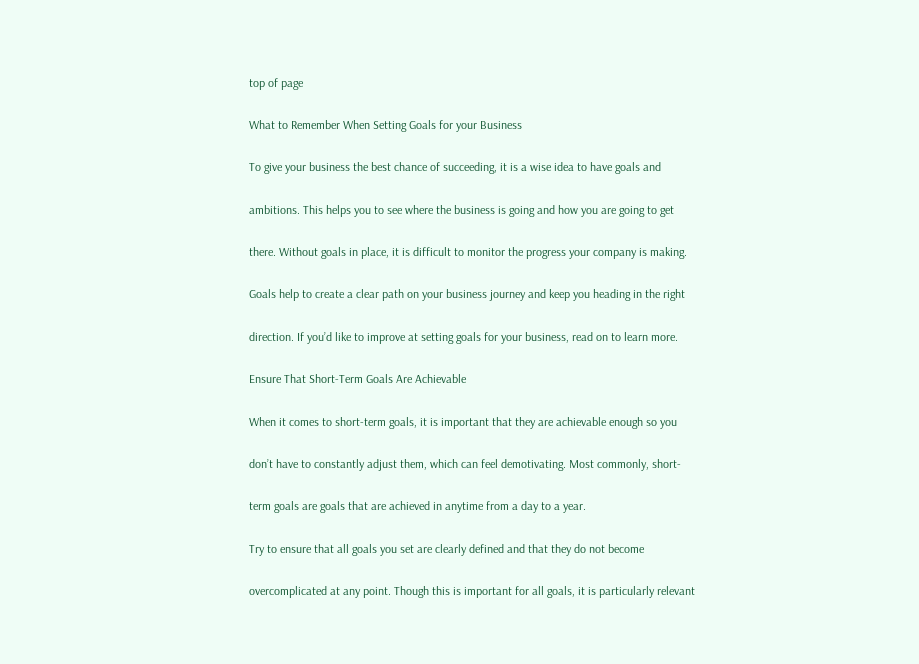top of page

What to Remember When Setting Goals for your Business

To give your business the best chance of succeeding, it is a wise idea to have goals and

ambitions. This helps you to see where the business is going and how you are going to get

there. Without goals in place, it is difficult to monitor the progress your company is making.

Goals help to create a clear path on your business journey and keep you heading in the right

direction. If you’d like to improve at setting goals for your business, read on to learn more.

Ensure That Short-Term Goals Are Achievable

When it comes to short-term goals, it is important that they are achievable enough so you

don’t have to constantly adjust them, which can feel demotivating. Most commonly, short-

term goals are goals that are achieved in anytime from a day to a year.

Try to ensure that all goals you set are clearly defined and that they do not become

overcomplicated at any point. Though this is important for all goals, it is particularly relevant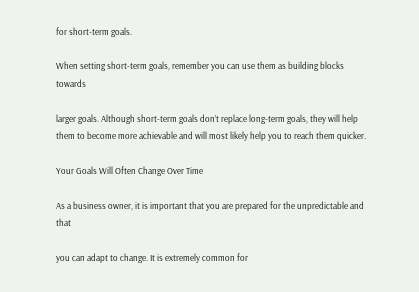for short-term goals.

When setting short-term goals, remember you can use them as building blocks towards

larger goals. Although short-term goals don’t replace long-term goals, they will help them to become more achievable and will most likely help you to reach them quicker.

Your Goals Will Often Change Over Time

As a business owner, it is important that you are prepared for the unpredictable and that

you can adapt to change. It is extremely common for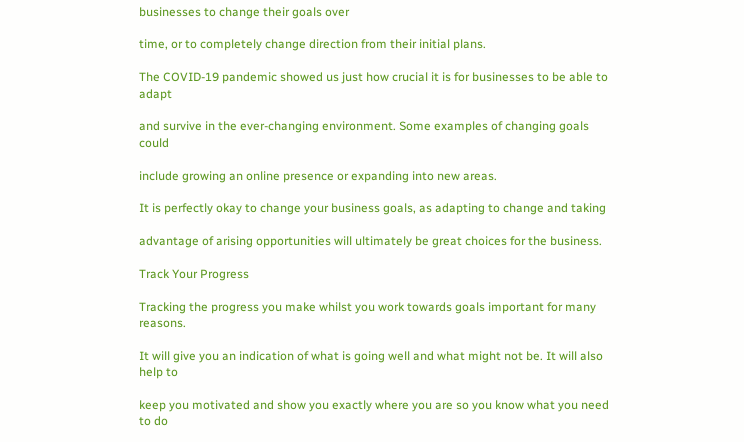businesses to change their goals over

time, or to completely change direction from their initial plans.

The COVID-19 pandemic showed us just how crucial it is for businesses to be able to adapt

and survive in the ever-changing environment. Some examples of changing goals could

include growing an online presence or expanding into new areas.

It is perfectly okay to change your business goals, as adapting to change and taking

advantage of arising opportunities will ultimately be great choices for the business.

Track Your Progress

Tracking the progress you make whilst you work towards goals important for many reasons.

It will give you an indication of what is going well and what might not be. It will also help to

keep you motivated and show you exactly where you are so you know what you need to do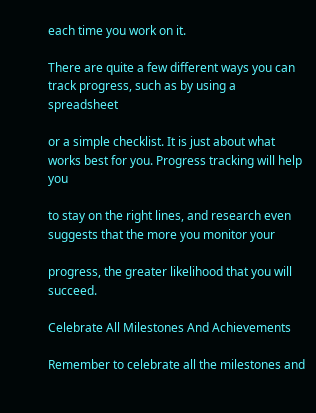each time you work on it.

There are quite a few different ways you can track progress, such as by using a spreadsheet

or a simple checklist. It is just about what works best for you. Progress tracking will help you

to stay on the right lines, and research even suggests that the more you monitor your

progress, the greater likelihood that you will succeed.

Celebrate All Milestones And Achievements

Remember to celebrate all the milestones and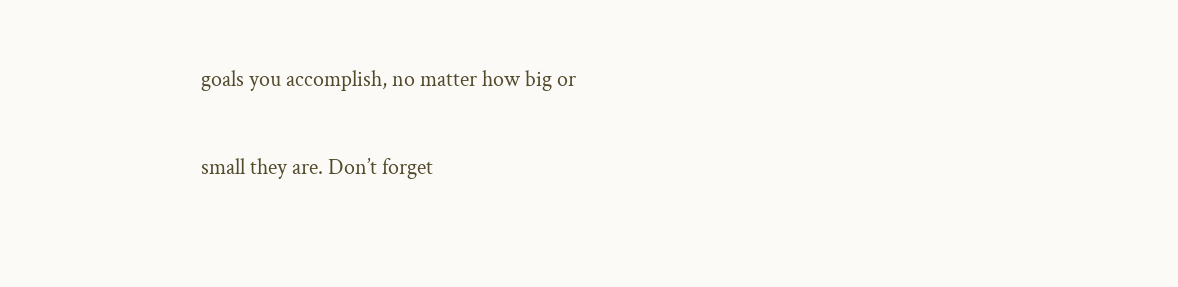goals you accomplish, no matter how big or

small they are. Don’t forget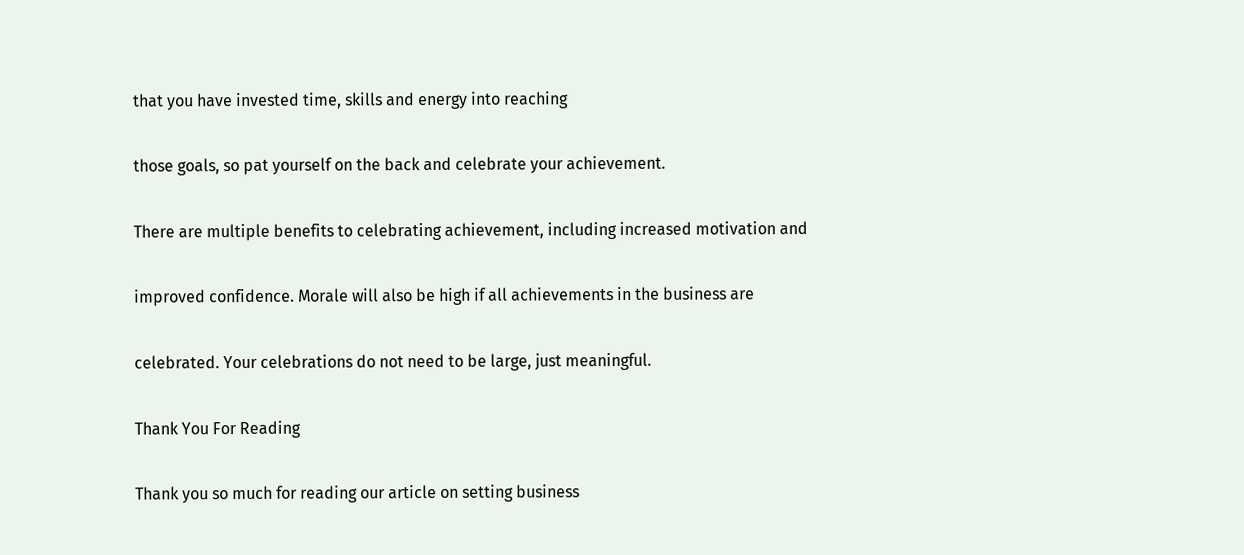that you have invested time, skills and energy into reaching

those goals, so pat yourself on the back and celebrate your achievement.

There are multiple benefits to celebrating achievement, including increased motivation and

improved confidence. Morale will also be high if all achievements in the business are

celebrated. Your celebrations do not need to be large, just meaningful.

Thank You For Reading

Thank you so much for reading our article on setting business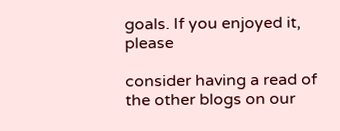goals. If you enjoyed it, please

consider having a read of the other blogs on our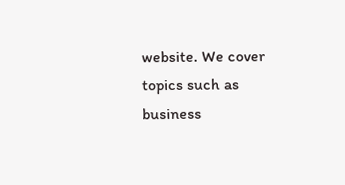website. We cover topics such as business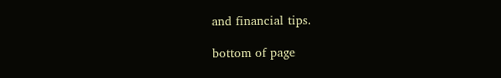and financial tips.

bottom of page